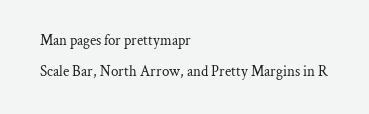Man pages for prettymapr
Scale Bar, North Arrow, and Pretty Margins in R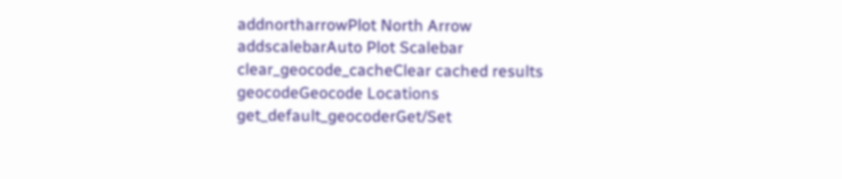addnortharrowPlot North Arrow
addscalebarAuto Plot Scalebar
clear_geocode_cacheClear cached results
geocodeGeocode Locations
get_default_geocoderGet/Set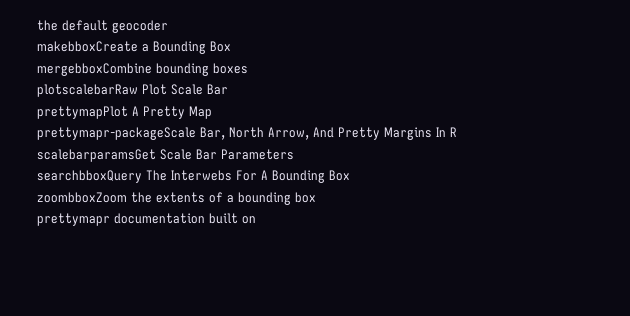the default geocoder
makebboxCreate a Bounding Box
mergebboxCombine bounding boxes
plotscalebarRaw Plot Scale Bar
prettymapPlot A Pretty Map
prettymapr-packageScale Bar, North Arrow, And Pretty Margins In R
scalebarparamsGet Scale Bar Parameters
searchbboxQuery The Interwebs For A Bounding Box
zoombboxZoom the extents of a bounding box
prettymapr documentation built on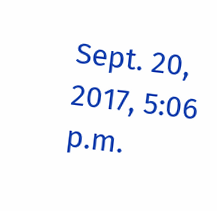Sept. 20, 2017, 5:06 p.m.